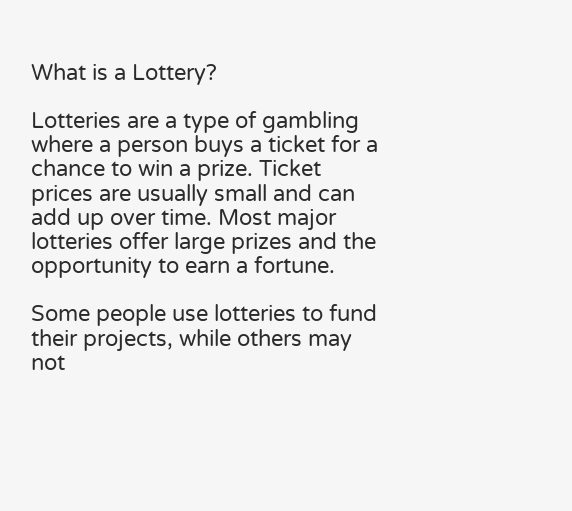What is a Lottery?

Lotteries are a type of gambling where a person buys a ticket for a chance to win a prize. Ticket prices are usually small and can add up over time. Most major lotteries offer large prizes and the opportunity to earn a fortune.

Some people use lotteries to fund their projects, while others may not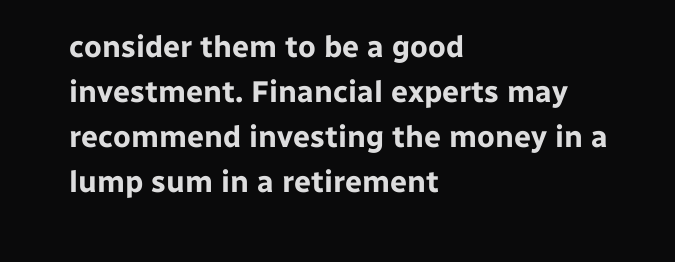consider them to be a good investment. Financial experts may recommend investing the money in a lump sum in a retirement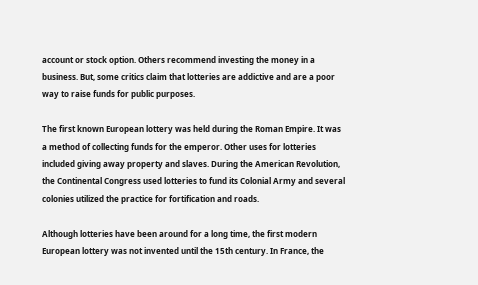account or stock option. Others recommend investing the money in a business. But, some critics claim that lotteries are addictive and are a poor way to raise funds for public purposes.

The first known European lottery was held during the Roman Empire. It was a method of collecting funds for the emperor. Other uses for lotteries included giving away property and slaves. During the American Revolution, the Continental Congress used lotteries to fund its Colonial Army and several colonies utilized the practice for fortification and roads.

Although lotteries have been around for a long time, the first modern European lottery was not invented until the 15th century. In France, the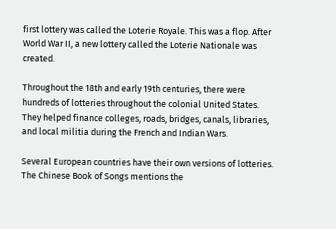first lottery was called the Loterie Royale. This was a flop. After World War II, a new lottery called the Loterie Nationale was created.

Throughout the 18th and early 19th centuries, there were hundreds of lotteries throughout the colonial United States. They helped finance colleges, roads, bridges, canals, libraries, and local militia during the French and Indian Wars.

Several European countries have their own versions of lotteries. The Chinese Book of Songs mentions the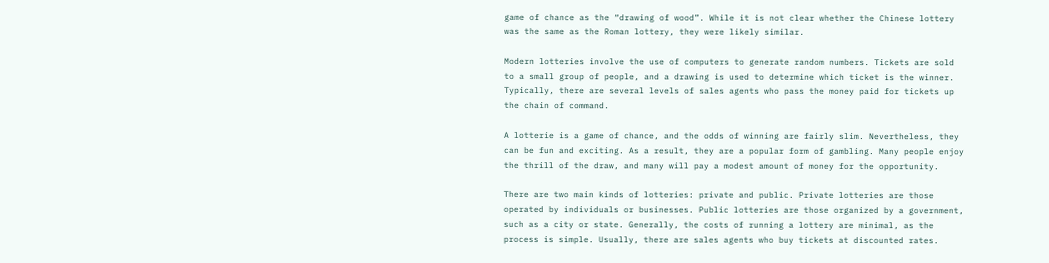game of chance as the “drawing of wood”. While it is not clear whether the Chinese lottery was the same as the Roman lottery, they were likely similar.

Modern lotteries involve the use of computers to generate random numbers. Tickets are sold to a small group of people, and a drawing is used to determine which ticket is the winner. Typically, there are several levels of sales agents who pass the money paid for tickets up the chain of command.

A lotterie is a game of chance, and the odds of winning are fairly slim. Nevertheless, they can be fun and exciting. As a result, they are a popular form of gambling. Many people enjoy the thrill of the draw, and many will pay a modest amount of money for the opportunity.

There are two main kinds of lotteries: private and public. Private lotteries are those operated by individuals or businesses. Public lotteries are those organized by a government, such as a city or state. Generally, the costs of running a lottery are minimal, as the process is simple. Usually, there are sales agents who buy tickets at discounted rates.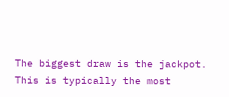The biggest draw is the jackpot. This is typically the most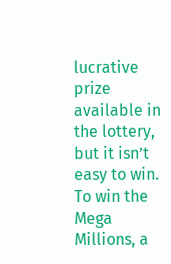lucrative prize available in the lottery, but it isn’t easy to win. To win the Mega Millions, a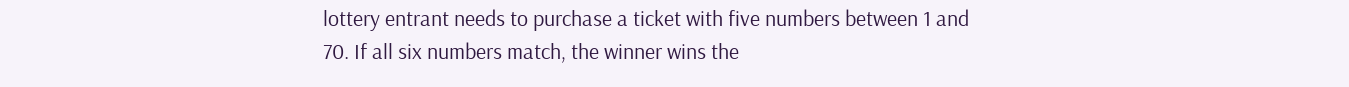lottery entrant needs to purchase a ticket with five numbers between 1 and 70. If all six numbers match, the winner wins the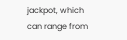jackpot, which can range from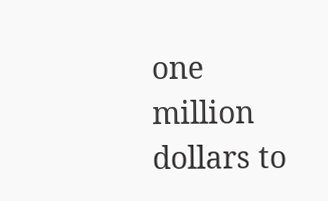one million dollars to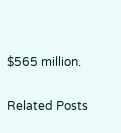$565 million.

Related Posts